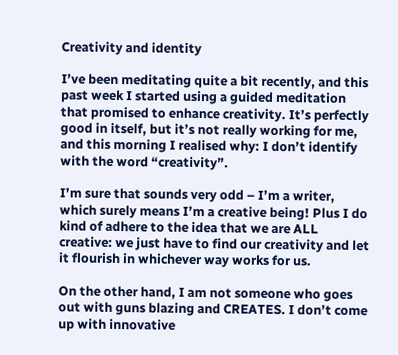Creativity and identity

I’ve been meditating quite a bit recently, and this past week I started using a guided meditation that promised to enhance creativity. It’s perfectly good in itself, but it’s not really working for me, and this morning I realised why: I don’t identify with the word “creativity”.

I’m sure that sounds very odd – I’m a writer, which surely means I’m a creative being! Plus I do kind of adhere to the idea that we are ALL creative: we just have to find our creativity and let it flourish in whichever way works for us.

On the other hand, I am not someone who goes out with guns blazing and CREATES. I don’t come up with innovative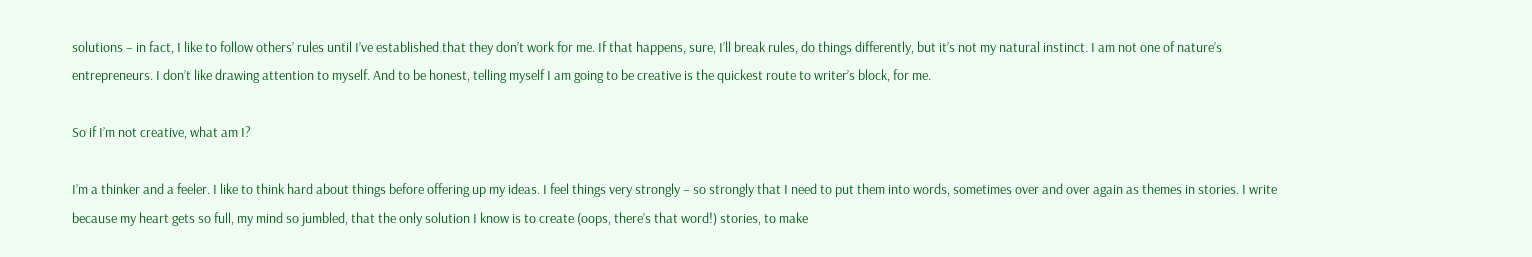solutions – in fact, I like to follow others’ rules until I’ve established that they don’t work for me. If that happens, sure, I’ll break rules, do things differently, but it’s not my natural instinct. I am not one of nature’s entrepreneurs. I don’t like drawing attention to myself. And to be honest, telling myself I am going to be creative is the quickest route to writer’s block, for me.

So if I’m not creative, what am I?

I’m a thinker and a feeler. I like to think hard about things before offering up my ideas. I feel things very strongly – so strongly that I need to put them into words, sometimes over and over again as themes in stories. I write because my heart gets so full, my mind so jumbled, that the only solution I know is to create (oops, there’s that word!) stories, to make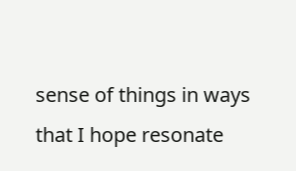sense of things in ways that I hope resonate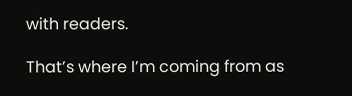with readers.

That’s where I’m coming from as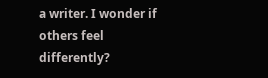a writer. I wonder if others feel differently?